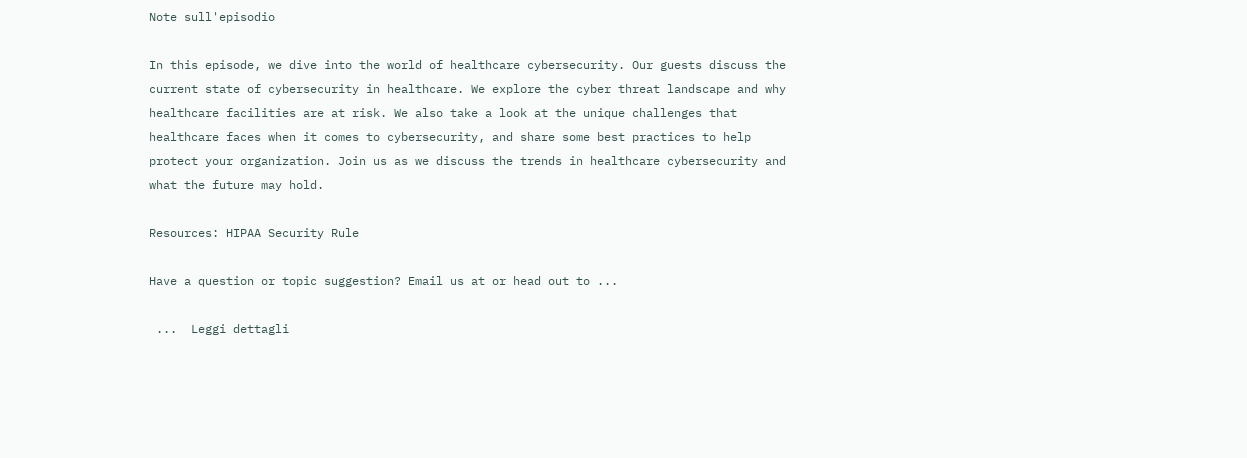Note sull'episodio

In this episode, we dive into the world of healthcare cybersecurity. Our guests discuss the current state of cybersecurity in healthcare. We explore the cyber threat landscape and why healthcare facilities are at risk. We also take a look at the unique challenges that healthcare faces when it comes to cybersecurity, and share some best practices to help protect your organization. Join us as we discuss the trends in healthcare cybersecurity and what the future may hold.

Resources: HIPAA Security Rule

Have a question or topic suggestion? Email us at or head out to ...

 ...  Leggi dettagli